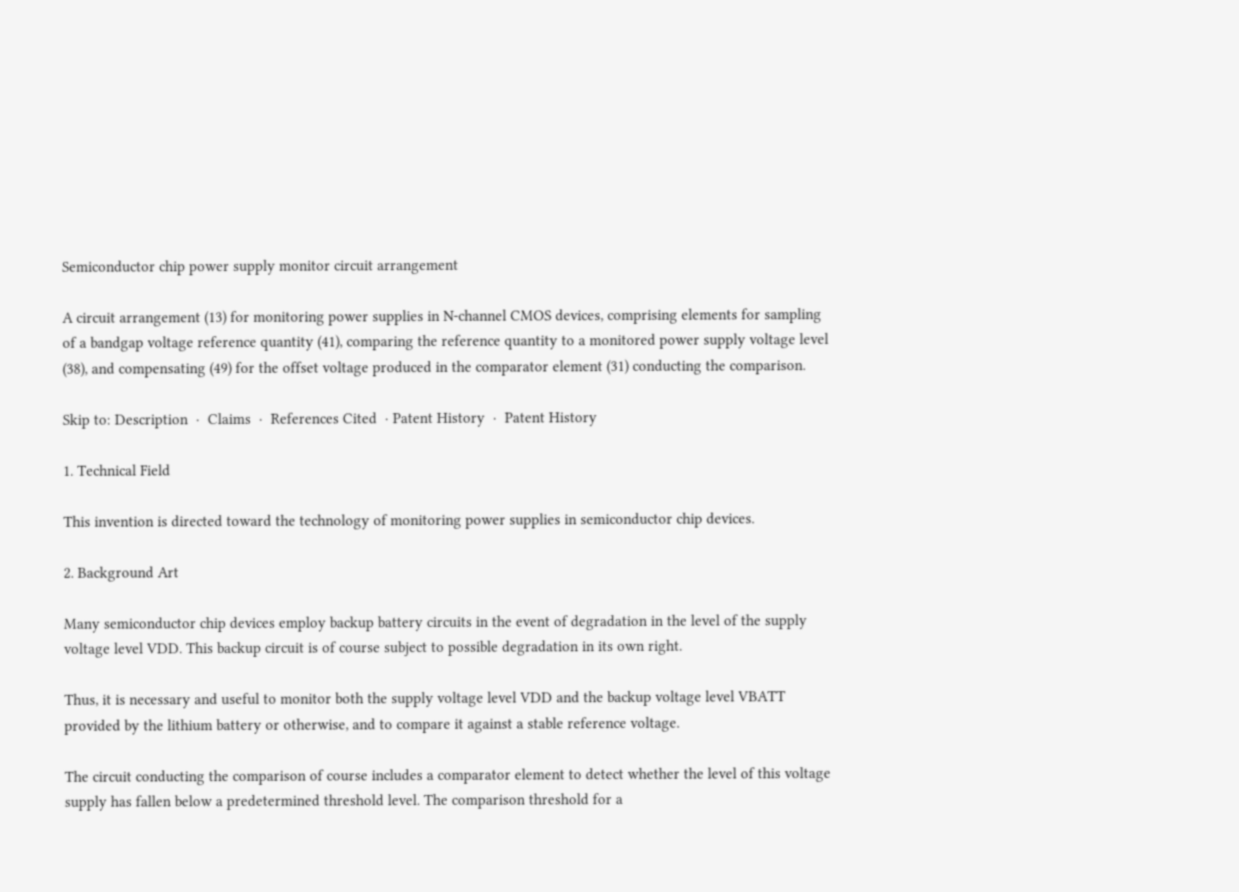Semiconductor chip power supply monitor circuit arrangement

A circuit arrangement (13) for monitoring power supplies in N-channel CMOS devices, comprising elements for sampling of a bandgap voltage reference quantity (41), comparing the reference quantity to a monitored power supply voltage level (38), and compensating (49) for the offset voltage produced in the comparator element (31) conducting the comparison.

Skip to: Description  ·  Claims  ·  References Cited  · Patent History  ·  Patent History

1. Technical Field

This invention is directed toward the technology of monitoring power supplies in semiconductor chip devices.

2. Background Art

Many semiconductor chip devices employ backup battery circuits in the event of degradation in the level of the supply voltage level VDD. This backup circuit is of course subject to possible degradation in its own right.

Thus, it is necessary and useful to monitor both the supply voltage level VDD and the backup voltage level VBATT provided by the lithium battery or otherwise, and to compare it against a stable reference voltage.

The circuit conducting the comparison of course includes a comparator element to detect whether the level of this voltage supply has fallen below a predetermined threshold level. The comparison threshold for a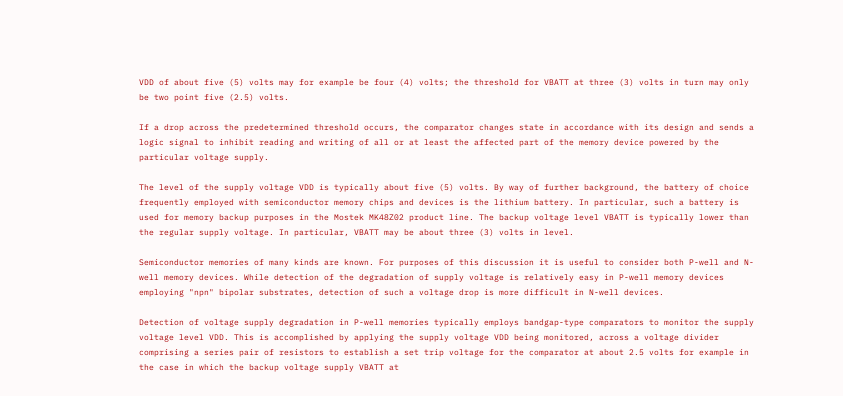VDD of about five (5) volts may for example be four (4) volts; the threshold for VBATT at three (3) volts in turn may only be two point five (2.5) volts.

If a drop across the predetermined threshold occurs, the comparator changes state in accordance with its design and sends a logic signal to inhibit reading and writing of all or at least the affected part of the memory device powered by the particular voltage supply.

The level of the supply voltage VDD is typically about five (5) volts. By way of further background, the battery of choice frequently employed with semiconductor memory chips and devices is the lithium battery. In particular, such a battery is used for memory backup purposes in the Mostek MK48Z02 product line. The backup voltage level VBATT is typically lower than the regular supply voltage. In particular, VBATT may be about three (3) volts in level.

Semiconductor memories of many kinds are known. For purposes of this discussion it is useful to consider both P-well and N-well memory devices. While detection of the degradation of supply voltage is relatively easy in P-well memory devices employing "npn" bipolar substrates, detection of such a voltage drop is more difficult in N-well devices.

Detection of voltage supply degradation in P-well memories typically employs bandgap-type comparators to monitor the supply voltage level VDD. This is accomplished by applying the supply voltage VDD being monitored, across a voltage divider comprising a series pair of resistors to establish a set trip voltage for the comparator at about 2.5 volts for example in the case in which the backup voltage supply VBATT at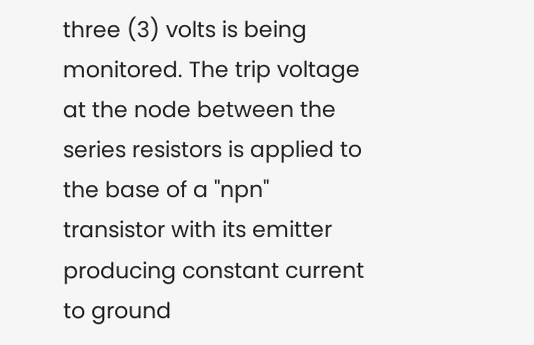three (3) volts is being monitored. The trip voltage at the node between the series resistors is applied to the base of a "npn" transistor with its emitter producing constant current to ground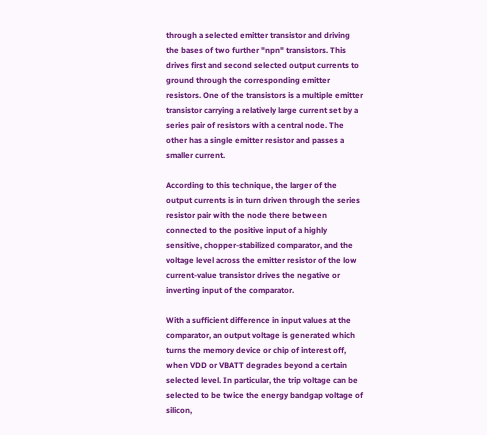through a selected emitter transistor and driving the bases of two further "npn" transistors. This drives first and second selected output currents to ground through the corresponding emitter resistors. One of the transistors is a multiple emitter transistor carrying a relatively large current set by a series pair of resistors with a central node. The other has a single emitter resistor and passes a smaller current.

According to this technique, the larger of the output currents is in turn driven through the series resistor pair with the node there between connected to the positive input of a highly sensitive, chopper-stabilized comparator, and the voltage level across the emitter resistor of the low current-value transistor drives the negative or inverting input of the comparator.

With a sufficient difference in input values at the comparator, an output voltage is generated which turns the memory device or chip of interest off, when VDD or VBATT degrades beyond a certain selected level. In particular, the trip voltage can be selected to be twice the energy bandgap voltage of silicon,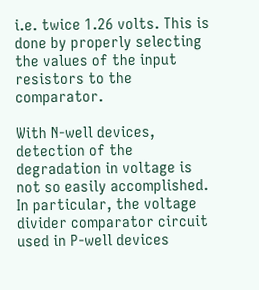i.e. twice 1.26 volts. This is done by properly selecting the values of the input resistors to the comparator.

With N-well devices, detection of the degradation in voltage is not so easily accomplished. In particular, the voltage divider comparator circuit used in P-well devices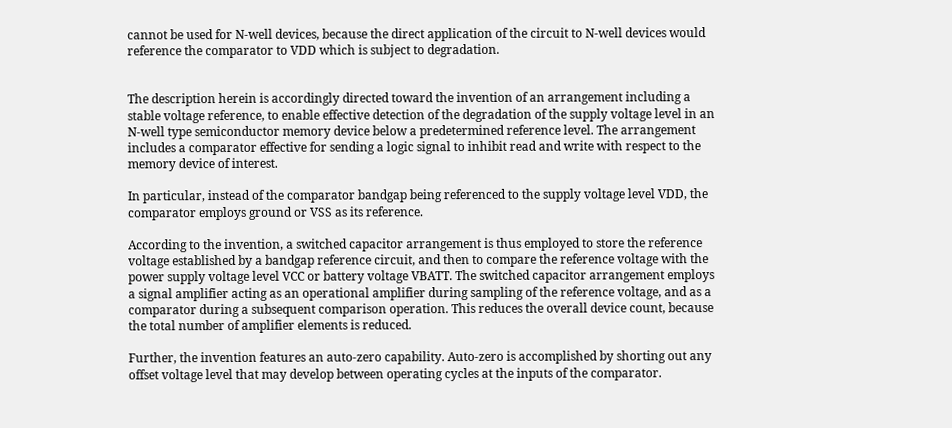cannot be used for N-well devices, because the direct application of the circuit to N-well devices would reference the comparator to VDD which is subject to degradation.


The description herein is accordingly directed toward the invention of an arrangement including a stable voltage reference, to enable effective detection of the degradation of the supply voltage level in an N-well type semiconductor memory device below a predetermined reference level. The arrangement includes a comparator effective for sending a logic signal to inhibit read and write with respect to the memory device of interest.

In particular, instead of the comparator bandgap being referenced to the supply voltage level VDD, the comparator employs ground or VSS as its reference.

According to the invention, a switched capacitor arrangement is thus employed to store the reference voltage established by a bandgap reference circuit, and then to compare the reference voltage with the power supply voltage level VCC or battery voltage VBATT. The switched capacitor arrangement employs a signal amplifier acting as an operational amplifier during sampling of the reference voltage, and as a comparator during a subsequent comparison operation. This reduces the overall device count, because the total number of amplifier elements is reduced.

Further, the invention features an auto-zero capability. Auto-zero is accomplished by shorting out any offset voltage level that may develop between operating cycles at the inputs of the comparator.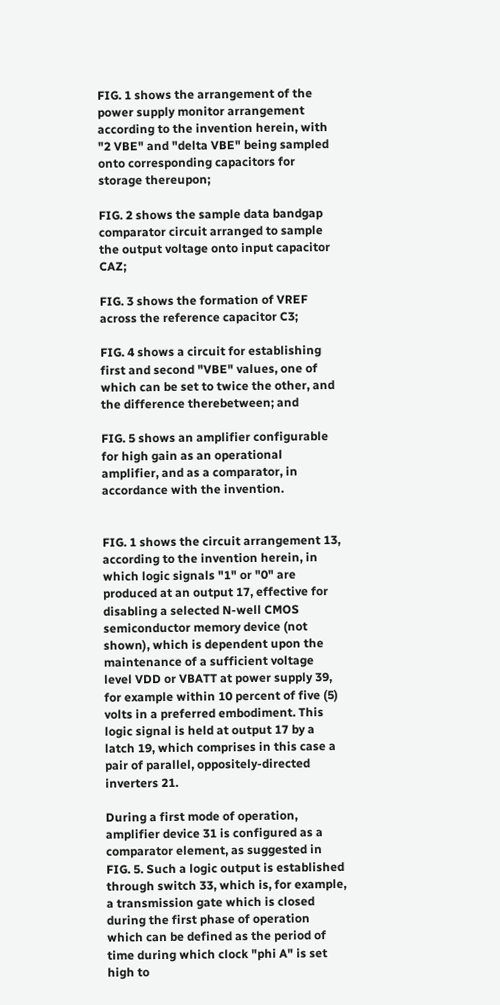FIG. 1 shows the arrangement of the power supply monitor arrangement according to the invention herein, with "2 VBE" and "delta VBE" being sampled onto corresponding capacitors for storage thereupon;

FIG. 2 shows the sample data bandgap comparator circuit arranged to sample the output voltage onto input capacitor CAZ;

FIG. 3 shows the formation of VREF across the reference capacitor C3;

FIG. 4 shows a circuit for establishing first and second "VBE" values, one of which can be set to twice the other, and the difference therebetween; and

FIG. 5 shows an amplifier configurable for high gain as an operational amplifier, and as a comparator, in accordance with the invention.


FIG. 1 shows the circuit arrangement 13, according to the invention herein, in which logic signals "1" or "0" are produced at an output 17, effective for disabling a selected N-well CMOS semiconductor memory device (not shown), which is dependent upon the maintenance of a sufficient voltage level VDD or VBATT at power supply 39, for example within 10 percent of five (5) volts in a preferred embodiment. This logic signal is held at output 17 by a latch 19, which comprises in this case a pair of parallel, oppositely-directed inverters 21.

During a first mode of operation, amplifier device 31 is configured as a comparator element, as suggested in FIG. 5. Such a logic output is established through switch 33, which is, for example, a transmission gate which is closed during the first phase of operation which can be defined as the period of time during which clock "phi A" is set high to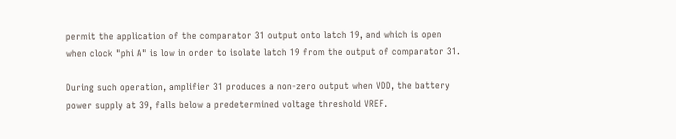permit the application of the comparator 31 output onto latch 19, and which is open when clock "phi A" is low in order to isolate latch 19 from the output of comparator 31.

During such operation, amplifier 31 produces a non-zero output when VDD, the battery power supply at 39, falls below a predetermined voltage threshold VREF.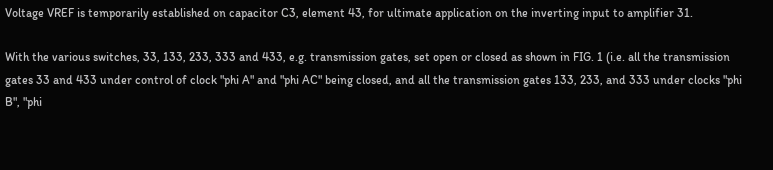Voltage VREF is temporarily established on capacitor C3, element 43, for ultimate application on the inverting input to amplifier 31.

With the various switches, 33, 133, 233, 333 and 433, e.g. transmission gates, set open or closed as shown in FIG. 1 (i.e. all the transmission gates 33 and 433 under control of clock "phi A" and "phi AC" being closed, and all the transmission gates 133, 233, and 333 under clocks "phi B", "phi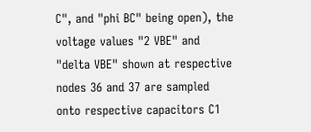C", and "phi BC" being open), the voltage values "2 VBE" and "delta VBE" shown at respective nodes 36 and 37 are sampled onto respective capacitors C1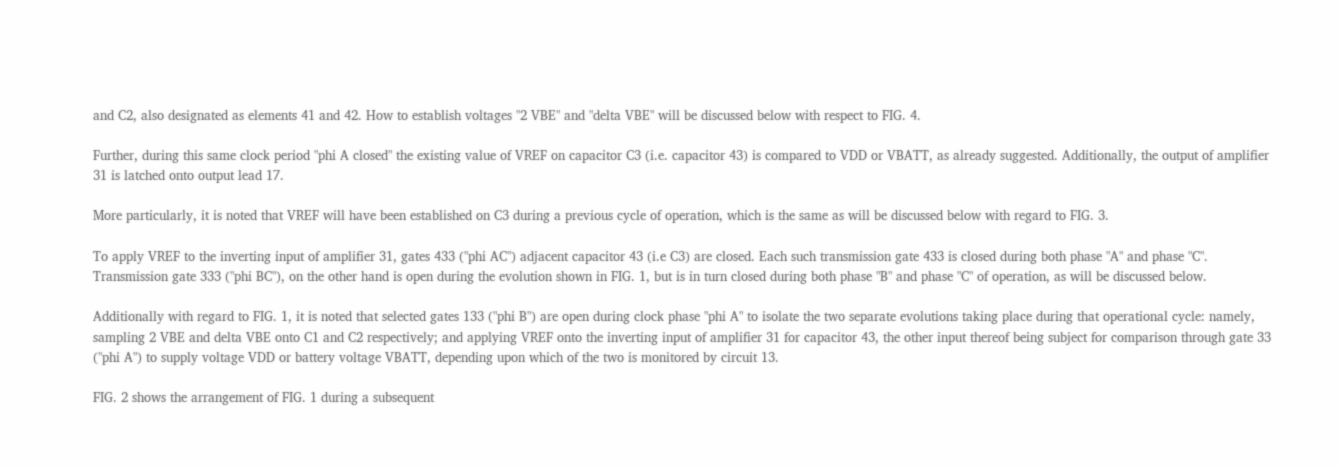and C2, also designated as elements 41 and 42. How to establish voltages "2 VBE" and "delta VBE" will be discussed below with respect to FIG. 4.

Further, during this same clock period "phi A closed" the existing value of VREF on capacitor C3 (i.e. capacitor 43) is compared to VDD or VBATT, as already suggested. Additionally, the output of amplifier 31 is latched onto output lead 17.

More particularly, it is noted that VREF will have been established on C3 during a previous cycle of operation, which is the same as will be discussed below with regard to FIG. 3.

To apply VREF to the inverting input of amplifier 31, gates 433 ("phi AC") adjacent capacitor 43 (i.e C3) are closed. Each such transmission gate 433 is closed during both phase "A" and phase "C". Transmission gate 333 ("phi BC"), on the other hand is open during the evolution shown in FIG. 1, but is in turn closed during both phase "B" and phase "C" of operation, as will be discussed below.

Additionally with regard to FIG. 1, it is noted that selected gates 133 ("phi B") are open during clock phase "phi A" to isolate the two separate evolutions taking place during that operational cycle: namely, sampling 2 VBE and delta VBE onto C1 and C2 respectively; and applying VREF onto the inverting input of amplifier 31 for capacitor 43, the other input thereof being subject for comparison through gate 33 ("phi A") to supply voltage VDD or battery voltage VBATT, depending upon which of the two is monitored by circuit 13.

FIG. 2 shows the arrangement of FIG. 1 during a subsequent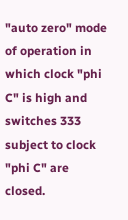"auto zero" mode of operation in which clock "phi C" is high and switches 333 subject to clock "phi C" are closed.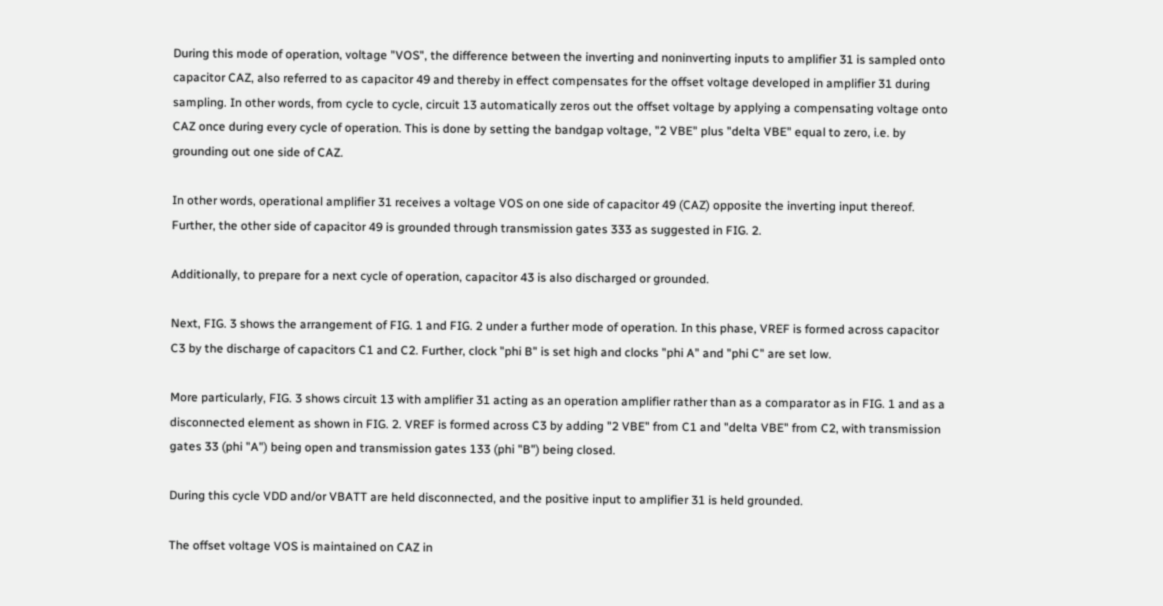During this mode of operation, voltage "VOS", the difference between the inverting and noninverting inputs to amplifier 31 is sampled onto capacitor CAZ, also referred to as capacitor 49 and thereby in effect compensates for the offset voltage developed in amplifier 31 during sampling. In other words, from cycle to cycle, circuit 13 automatically zeros out the offset voltage by applying a compensating voltage onto CAZ once during every cycle of operation. This is done by setting the bandgap voltage, "2 VBE" plus "delta VBE" equal to zero, i.e. by grounding out one side of CAZ.

In other words, operational amplifier 31 receives a voltage VOS on one side of capacitor 49 (CAZ) opposite the inverting input thereof. Further, the other side of capacitor 49 is grounded through transmission gates 333 as suggested in FIG. 2.

Additionally, to prepare for a next cycle of operation, capacitor 43 is also discharged or grounded.

Next, FIG. 3 shows the arrangement of FIG. 1 and FIG. 2 under a further mode of operation. In this phase, VREF is formed across capacitor C3 by the discharge of capacitors C1 and C2. Further, clock "phi B" is set high and clocks "phi A" and "phi C" are set low.

More particularly, FIG. 3 shows circuit 13 with amplifier 31 acting as an operation amplifier rather than as a comparator as in FIG. 1 and as a disconnected element as shown in FIG. 2. VREF is formed across C3 by adding "2 VBE" from C1 and "delta VBE" from C2, with transmission gates 33 (phi "A") being open and transmission gates 133 (phi "B") being closed.

During this cycle VDD and/or VBATT are held disconnected, and the positive input to amplifier 31 is held grounded.

The offset voltage VOS is maintained on CAZ in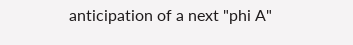anticipation of a next "phi A"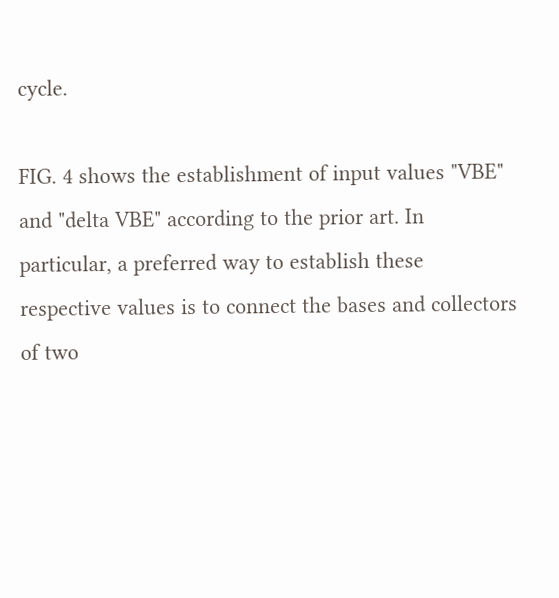cycle.

FIG. 4 shows the establishment of input values "VBE" and "delta VBE" according to the prior art. In particular, a preferred way to establish these respective values is to connect the bases and collectors of two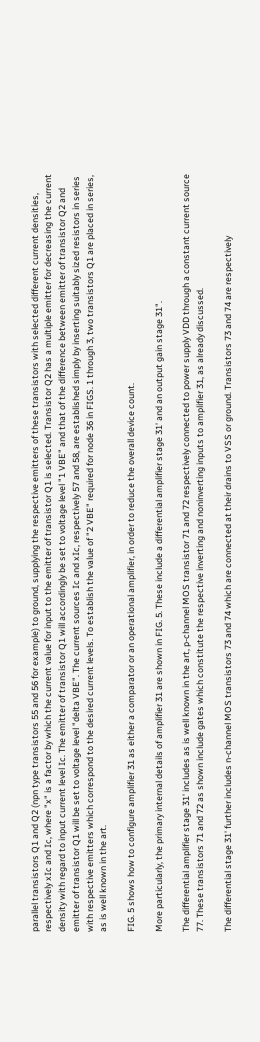parallel transistors Q1 and Q2 (npn type transistors 55 and 56 for example) to ground, supplying the respective emitters of these transistors with selected different current densities, respectively xIc and Ic, where "x" is a factor by which the current value for input to the emitter of transistor Q1 is selected. Transistor Q2 has a multiple emitter for decreasing the current density with regard to input current level Ic. The emitter of transistor Q1 will accordingly be set to voltage level "1 VBE" and that of the difference between emitter of transistor Q2 and emitter of transistor Q1 will be set to voltage level "delta VBE". The current sources Ic and xIc, respectively 57 and 58, are established simply by inserting suitably sized resistors in series with respective emitters which correspond to the desired current levels. To establish the value of "2 VBE" required for node 36 in FIGS. 1 through 3, two transistors Q1 are placed in series, as is well known in the art.

FIG. 5 shows how to configure amplifier 31 as either a comparator or an operational amplifier, in order to reduce the overall device count.

More particularly, the primary internal details of amplifier 31 are shown in FIG. 5. These include a differential amplifier stage 31' and an output gain stage 31".

The differential amplifier stage 31' includes as is well known in the art, p-channel MOS transistor 71 and 72 respectively connected to power supply VDD through a constant current source 77. These transistors 71 and 72 as shown include gates which constitute the respective inverting and noninverting inputs to amplifier 31, as already discussed.

The differential stage 31' further includes n-channel MOS transistors 73 and 74 which are connected at their drains to VSS or ground. Transistors 73 and 74 are respectively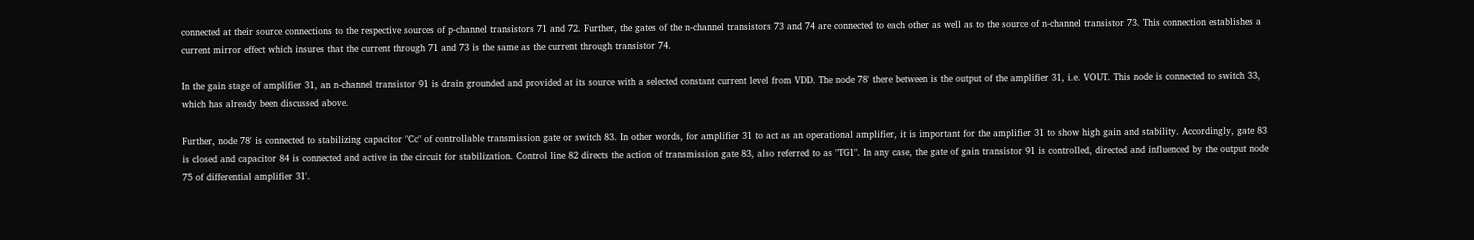connected at their source connections to the respective sources of p-channel transistors 71 and 72. Further, the gates of the n-channel transistors 73 and 74 are connected to each other as well as to the source of n-channel transistor 73. This connection establishes a current mirror effect which insures that the current through 71 and 73 is the same as the current through transistor 74.

In the gain stage of amplifier 31, an n-channel transistor 91 is drain grounded and provided at its source with a selected constant current level from VDD. The node 78' there between is the output of the amplifier 31, i.e. VOUT. This node is connected to switch 33, which has already been discussed above.

Further, node 78' is connected to stabilizing capacitor "Cc" of controllable transmission gate or switch 83. In other words, for amplifier 31 to act as an operational amplifier, it is important for the amplifier 31 to show high gain and stability. Accordingly, gate 83 is closed and capacitor 84 is connected and active in the circuit for stabilization. Control line 82 directs the action of transmission gate 83, also referred to as "TG1". In any case, the gate of gain transistor 91 is controlled, directed and influenced by the output node 75 of differential amplifier 31'.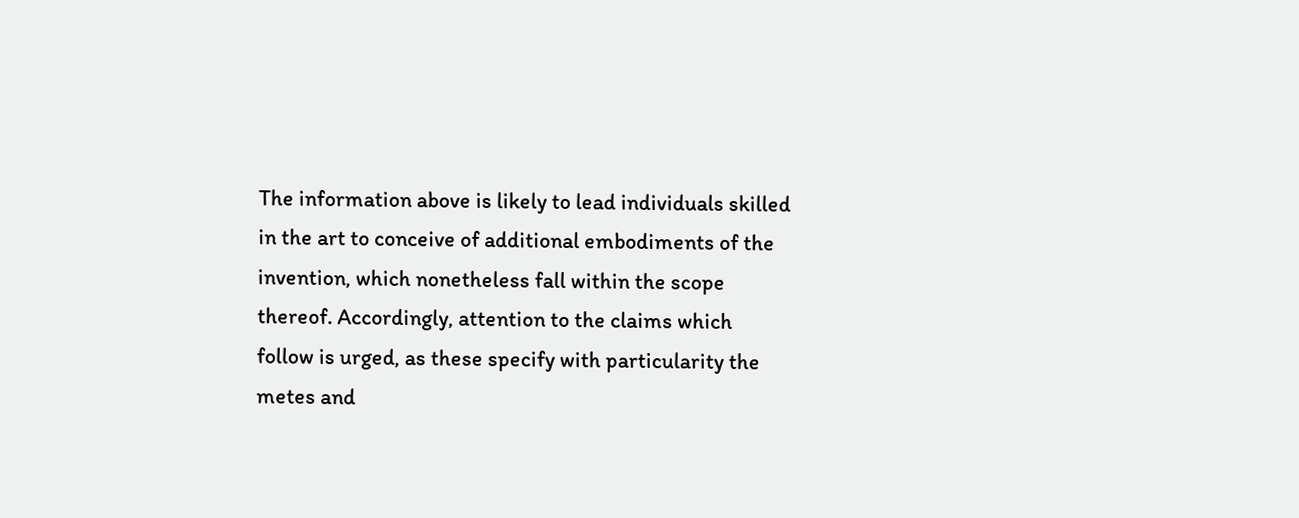The information above is likely to lead individuals skilled in the art to conceive of additional embodiments of the invention, which nonetheless fall within the scope thereof. Accordingly, attention to the claims which follow is urged, as these specify with particularity the metes and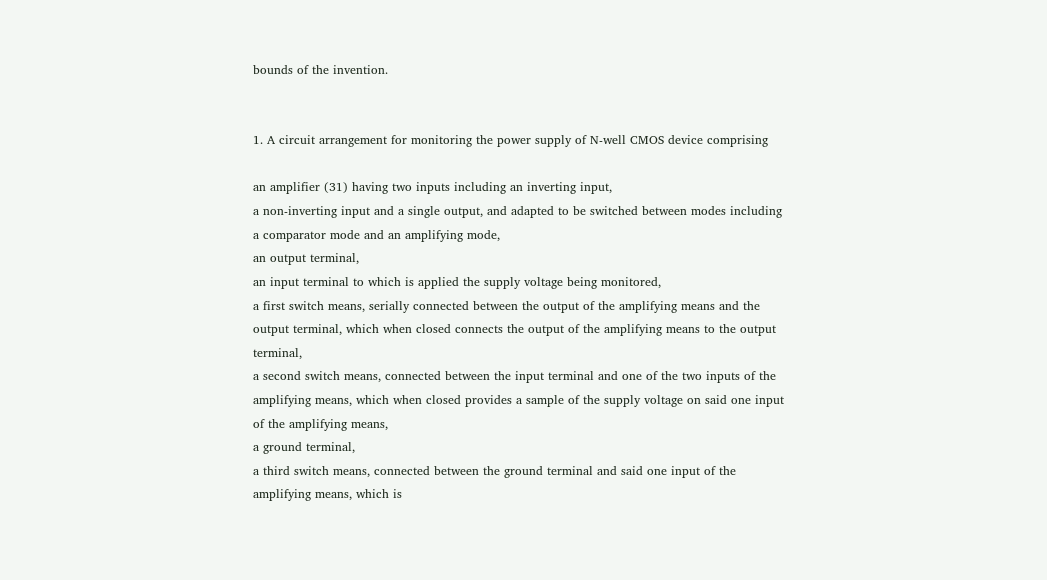bounds of the invention.


1. A circuit arrangement for monitoring the power supply of N-well CMOS device comprising

an amplifier (31) having two inputs including an inverting input,
a non-inverting input and a single output, and adapted to be switched between modes including a comparator mode and an amplifying mode,
an output terminal,
an input terminal to which is applied the supply voltage being monitored,
a first switch means, serially connected between the output of the amplifying means and the output terminal, which when closed connects the output of the amplifying means to the output terminal,
a second switch means, connected between the input terminal and one of the two inputs of the amplifying means, which when closed provides a sample of the supply voltage on said one input of the amplifying means,
a ground terminal,
a third switch means, connected between the ground terminal and said one input of the amplifying means, which is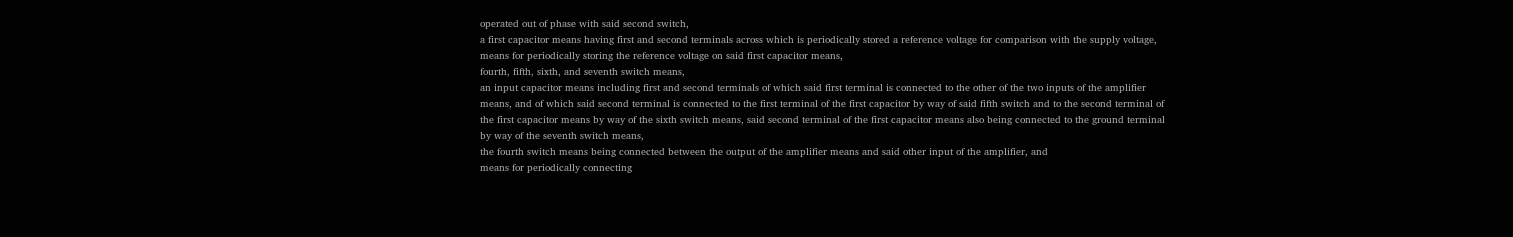operated out of phase with said second switch,
a first capacitor means having first and second terminals across which is periodically stored a reference voltage for comparison with the supply voltage,
means for periodically storing the reference voltage on said first capacitor means,
fourth, fifth, sixth, and seventh switch means,
an input capacitor means including first and second terminals of which said first terminal is connected to the other of the two inputs of the amplifier means, and of which said second terminal is connected to the first terminal of the first capacitor by way of said fifth switch and to the second terminal of the first capacitor means by way of the sixth switch means, said second terminal of the first capacitor means also being connected to the ground terminal by way of the seventh switch means,
the fourth switch means being connected between the output of the amplifier means and said other input of the amplifier, and
means for periodically connecting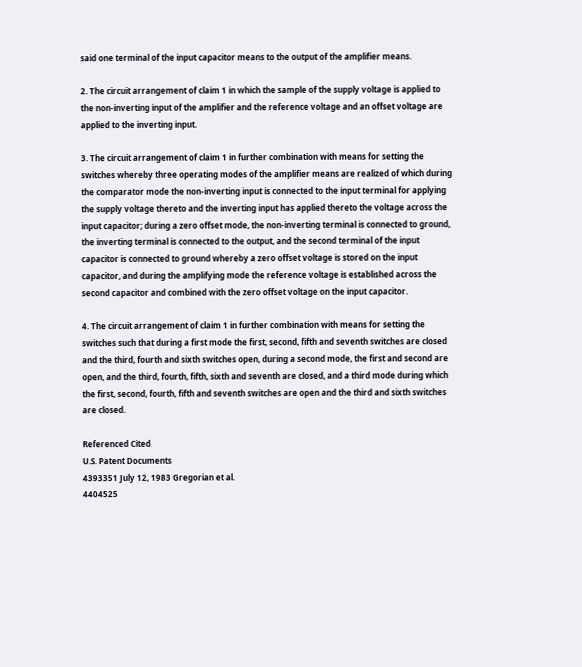said one terminal of the input capacitor means to the output of the amplifier means.

2. The circuit arrangement of claim 1 in which the sample of the supply voltage is applied to the non-inverting input of the amplifier and the reference voltage and an offset voltage are applied to the inverting input.

3. The circuit arrangement of claim 1 in further combination with means for setting the switches whereby three operating modes of the amplifier means are realized of which during the comparator mode the non-inverting input is connected to the input terminal for applying the supply voltage thereto and the inverting input has applied thereto the voltage across the input capacitor; during a zero offset mode, the non-inverting terminal is connected to ground, the inverting terminal is connected to the output, and the second terminal of the input capacitor is connected to ground whereby a zero offset voltage is stored on the input capacitor, and during the amplifying mode the reference voltage is established across the second capacitor and combined with the zero offset voltage on the input capacitor.

4. The circuit arrangement of claim 1 in further combination with means for setting the switches such that during a first mode the first, second, fifth and seventh switches are closed and the third, fourth and sixth switches open, during a second mode, the first and second are open, and the third, fourth, fifth, sixth and seventh are closed, and a third mode during which the first, second, fourth, fifth and seventh switches are open and the third and sixth switches are closed.

Referenced Cited
U.S. Patent Documents
4393351 July 12, 1983 Gregorian et al.
4404525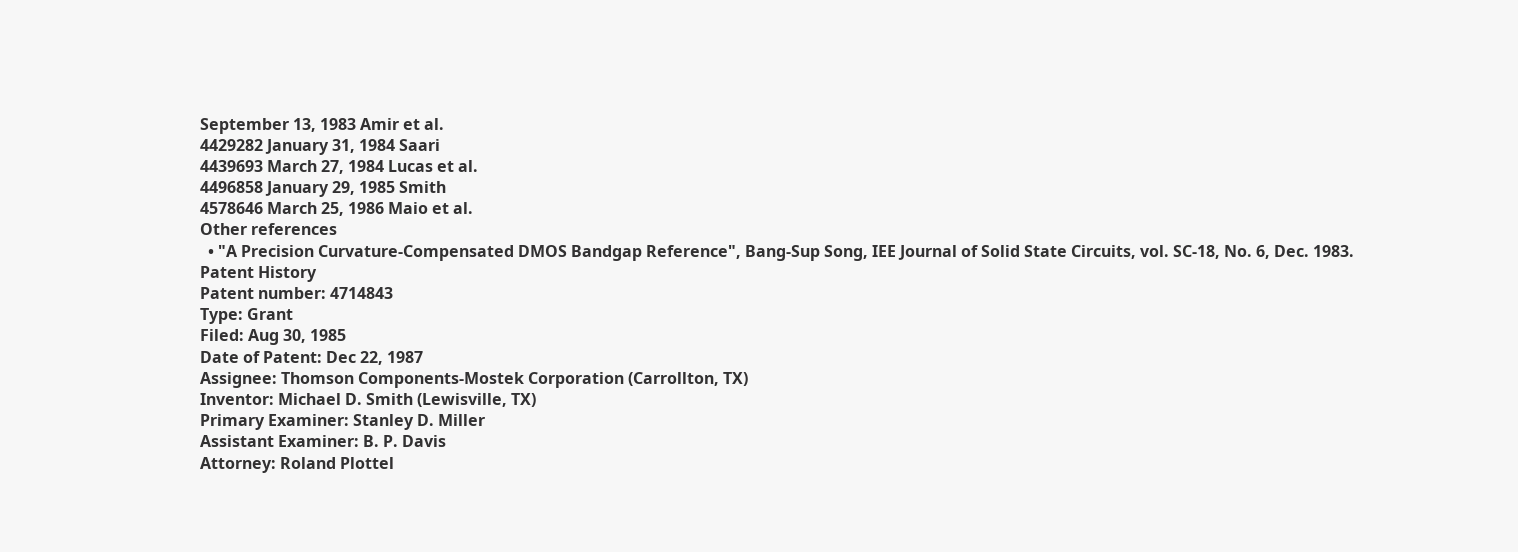September 13, 1983 Amir et al.
4429282 January 31, 1984 Saari
4439693 March 27, 1984 Lucas et al.
4496858 January 29, 1985 Smith
4578646 March 25, 1986 Maio et al.
Other references
  • "A Precision Curvature-Compensated DMOS Bandgap Reference", Bang-Sup Song, IEE Journal of Solid State Circuits, vol. SC-18, No. 6, Dec. 1983.
Patent History
Patent number: 4714843
Type: Grant
Filed: Aug 30, 1985
Date of Patent: Dec 22, 1987
Assignee: Thomson Components-Mostek Corporation (Carrollton, TX)
Inventor: Michael D. Smith (Lewisville, TX)
Primary Examiner: Stanley D. Miller
Assistant Examiner: B. P. Davis
Attorney: Roland Plottel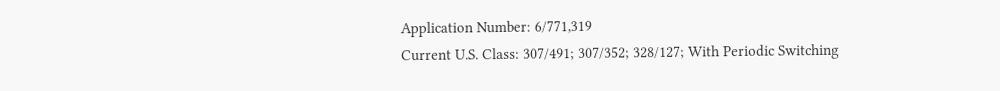Application Number: 6/771,319
Current U.S. Class: 307/491; 307/352; 328/127; With Periodic Switching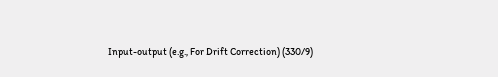Input-output (e.g., For Drift Correction) (330/9)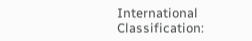International Classification: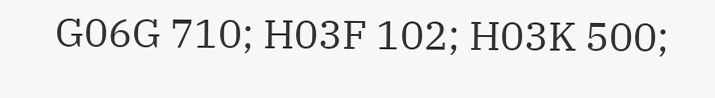G06G 710; H03F 102; H03K 500;